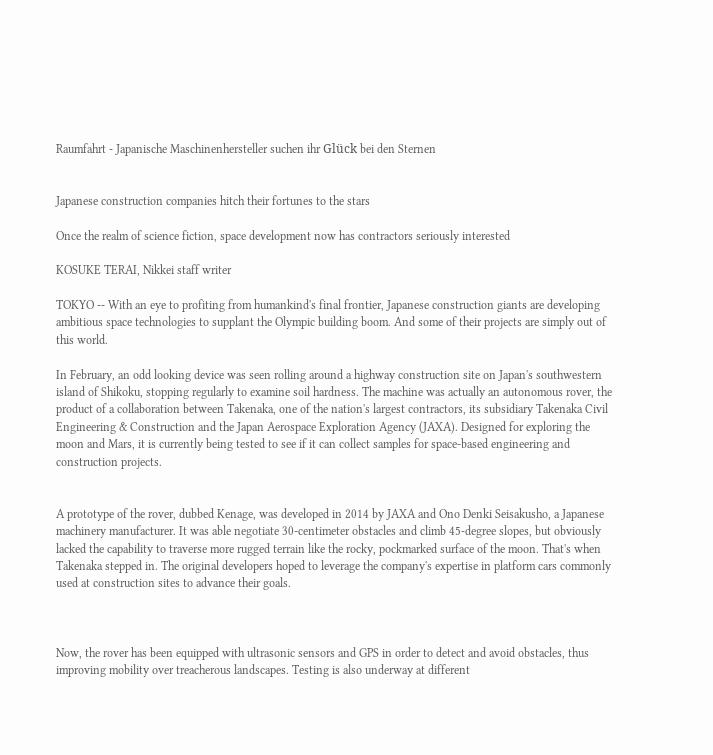Raumfahrt - Japanische Maschinenhersteller suchen ihr Glück bei den Sternen


Japanese construction companies hitch their fortunes to the stars

Once the realm of science fiction, space development now has contractors seriously interested

KOSUKE TERAI, Nikkei staff writer

TOKYO -- With an eye to profiting from humankind's final frontier, Japanese construction giants are developing ambitious space technologies to supplant the Olympic building boom. And some of their projects are simply out of this world.

In February, an odd looking device was seen rolling around a highway construction site on Japan's southwestern island of Shikoku, stopping regularly to examine soil hardness. The machine was actually an autonomous rover, the product of a collaboration between Takenaka, one of the nation's largest contractors, its subsidiary Takenaka Civil Engineering & Construction and the Japan Aerospace Exploration Agency (JAXA). Designed for exploring the moon and Mars, it is currently being tested to see if it can collect samples for space-based engineering and construction projects.


A prototype of the rover, dubbed Kenage, was developed in 2014 by JAXA and Ono Denki Seisakusho, a Japanese machinery manufacturer. It was able negotiate 30-centimeter obstacles and climb 45-degree slopes, but obviously lacked the capability to traverse more rugged terrain like the rocky, pockmarked surface of the moon. That's when Takenaka stepped in. The original developers hoped to leverage the company's expertise in platform cars commonly used at construction sites to advance their goals.



Now, the rover has been equipped with ultrasonic sensors and GPS in order to detect and avoid obstacles, thus improving mobility over treacherous landscapes. Testing is also underway at different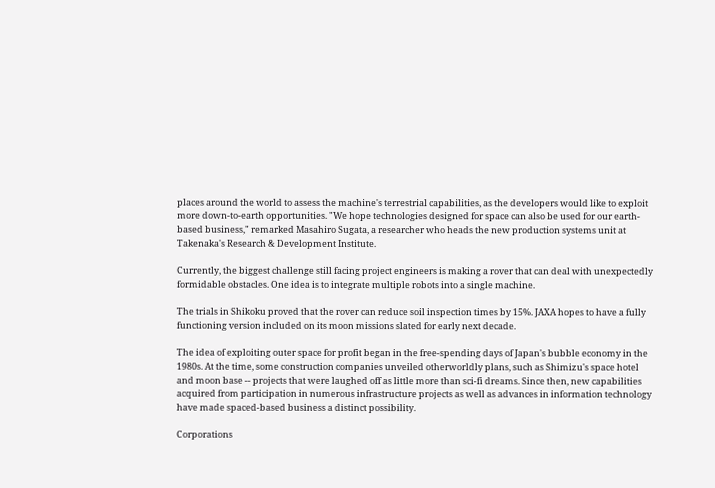places around the world to assess the machine's terrestrial capabilities, as the developers would like to exploit more down-to-earth opportunities. "We hope technologies designed for space can also be used for our earth-based business," remarked Masahiro Sugata, a researcher who heads the new production systems unit at Takenaka's Research & Development Institute.

Currently, the biggest challenge still facing project engineers is making a rover that can deal with unexpectedly formidable obstacles. One idea is to integrate multiple robots into a single machine.

The trials in Shikoku proved that the rover can reduce soil inspection times by 15%. JAXA hopes to have a fully functioning version included on its moon missions slated for early next decade.

The idea of exploiting outer space for profit began in the free-spending days of Japan's bubble economy in the 1980s. At the time, some construction companies unveiled otherworldly plans, such as Shimizu's space hotel and moon base -- projects that were laughed off as little more than sci-fi dreams. Since then, new capabilities acquired from participation in numerous infrastructure projects as well as advances in information technology have made spaced-based business a distinct possibility.

Corporations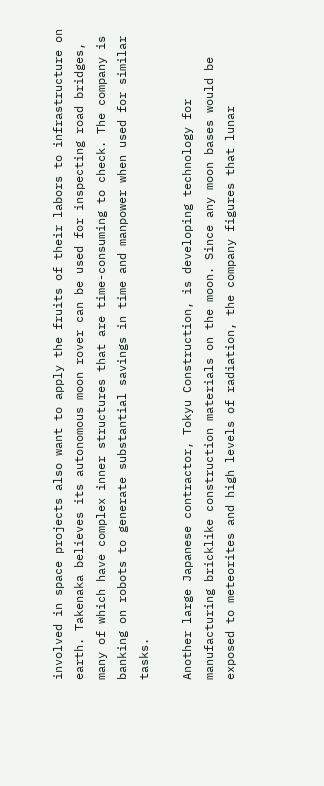involved in space projects also want to apply the fruits of their labors to infrastructure on earth. Takenaka believes its autonomous moon rover can be used for inspecting road bridges, many of which have complex inner structures that are time-consuming to check. The company is banking on robots to generate substantial savings in time and manpower when used for similar tasks.

Another large Japanese contractor, Tokyu Construction, is developing technology for manufacturing bricklike construction materials on the moon. Since any moon bases would be exposed to meteorites and high levels of radiation, the company figures that lunar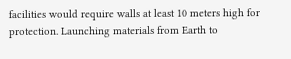facilities would require walls at least 10 meters high for protection. Launching materials from Earth to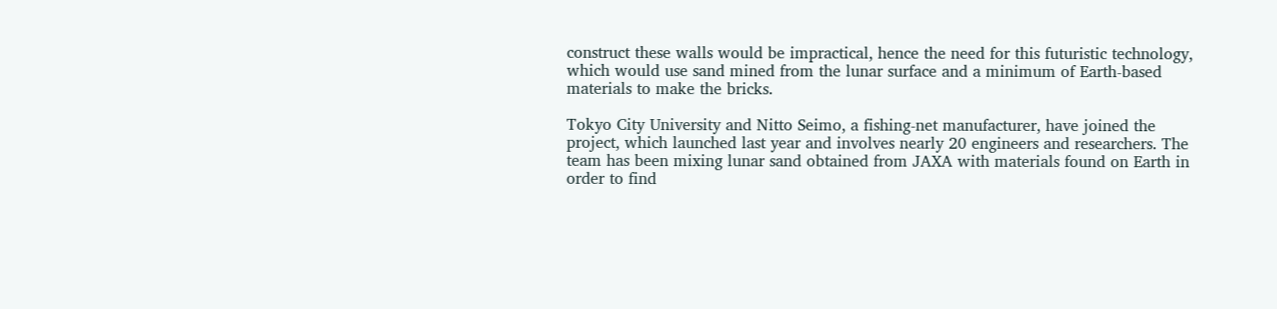construct these walls would be impractical, hence the need for this futuristic technology, which would use sand mined from the lunar surface and a minimum of Earth-based materials to make the bricks.

Tokyo City University and Nitto Seimo, a fishing-net manufacturer, have joined the project, which launched last year and involves nearly 20 engineers and researchers. The team has been mixing lunar sand obtained from JAXA with materials found on Earth in order to find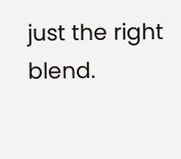just the right blend.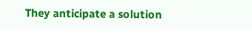They anticipate a solution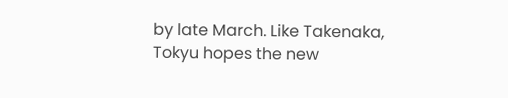by late March. Like Takenaka, Tokyu hopes the new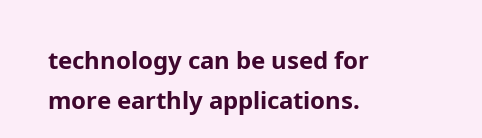technology can be used for more earthly applications.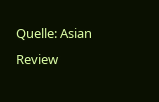Quelle: Asian Review